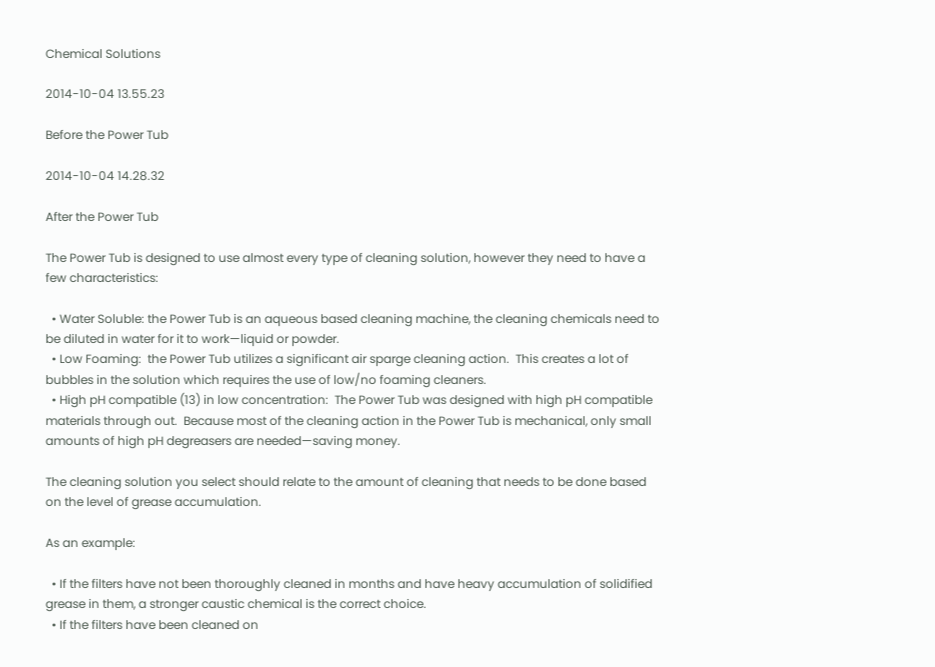Chemical Solutions

2014-10-04 13.55.23

Before the Power Tub

2014-10-04 14.28.32

After the Power Tub

The Power Tub is designed to use almost every type of cleaning solution, however they need to have a few characteristics:

  • Water Soluble: the Power Tub is an aqueous based cleaning machine, the cleaning chemicals need to be diluted in water for it to work—liquid or powder.
  • Low Foaming:  the Power Tub utilizes a significant air sparge cleaning action.  This creates a lot of bubbles in the solution which requires the use of low/no foaming cleaners.
  • High pH compatible (13) in low concentration:  The Power Tub was designed with high pH compatible materials through out.  Because most of the cleaning action in the Power Tub is mechanical, only small amounts of high pH degreasers are needed—saving money.

The cleaning solution you select should relate to the amount of cleaning that needs to be done based on the level of grease accumulation.

As an example:

  • If the filters have not been thoroughly cleaned in months and have heavy accumulation of solidified grease in them, a stronger caustic chemical is the correct choice.
  • If the filters have been cleaned on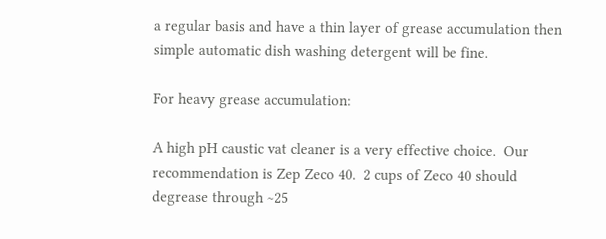a regular basis and have a thin layer of grease accumulation then simple automatic dish washing detergent will be fine.

For heavy grease accumulation:

A high pH caustic vat cleaner is a very effective choice.  Our recommendation is Zep Zeco 40.  2 cups of Zeco 40 should degrease through ~25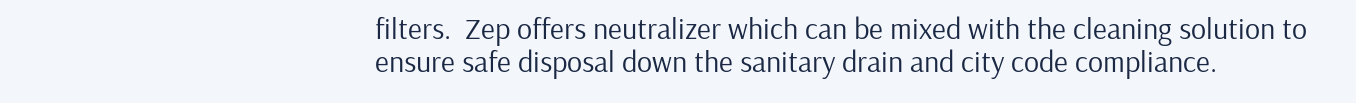filters.  Zep offers neutralizer which can be mixed with the cleaning solution to ensure safe disposal down the sanitary drain and city code compliance.